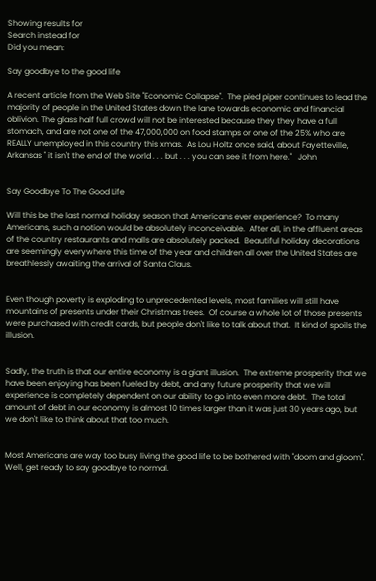Showing results for
Search instead for
Did you mean:

Say goodbye to the good life

A recent article from the Web Site "Economic Collapse".  The pied piper continues to lead the majority of people in the United States down the lane towards economic and financial oblivion. The glass half full crowd will not be interested because they they have a full stomach, and are not one of the 47,000,000 on food stamps or one of the 25% who are REALLY unemployed in this country this xmas.  As Lou Holtz once said, about Fayetteville, Arkansas " it isn't the end of the world . . . but . . . you can see it from here."   John


Say Goodbye To The Good Life

Will this be the last normal holiday season that Americans ever experience?  To many Americans, such a notion would be absolutely inconceivable.  After all, in the affluent areas of the country restaurants and malls are absolutely packed.  Beautiful holiday decorations are seemingly everywhere this time of the year and children all over the United States are breathlessly awaiting the arrival of Santa Claus.


Even though poverty is exploding to unprecedented levels, most families will still have mountains of presents under their Christmas trees.  Of course a whole lot of those presents were purchased with credit cards, but people don't like to talk about that.  It kind of spoils the illusion.


Sadly, the truth is that our entire economy is a giant illusion.  The extreme prosperity that we have been enjoying has been fueled by debt, and any future prosperity that we will experience is completely dependent on our ability to go into even more debt.  The total amount of debt in our economy is almost 10 times larger than it was just 30 years ago, but we don't like to think about that too much.


Most Americans are way too busy living the good life to be bothered with "doom and gloom".  Well, get ready to say goodbye to normal.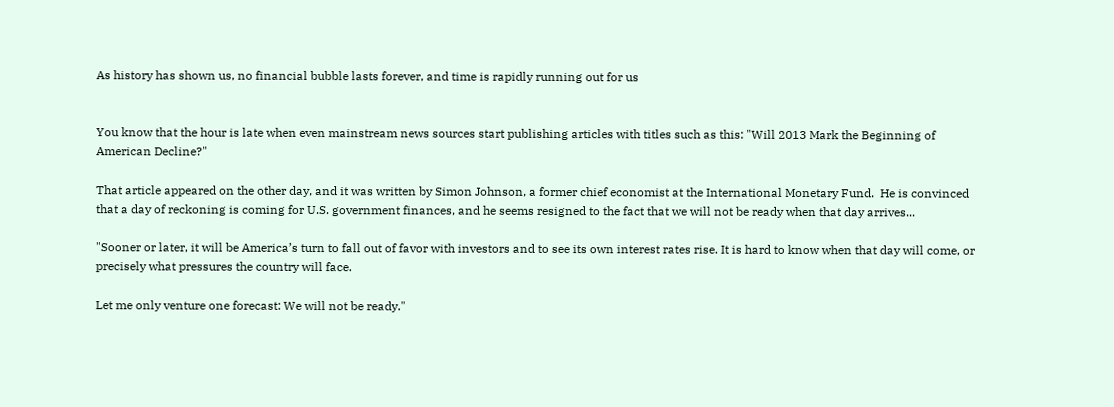As history has shown us, no financial bubble lasts forever, and time is rapidly running out for us


You know that the hour is late when even mainstream news sources start publishing articles with titles such as this: "Will 2013 Mark the Beginning of American Decline?"

That article appeared on the other day, and it was written by Simon Johnson, a former chief economist at the International Monetary Fund.  He is convinced that a day of reckoning is coming for U.S. government finances, and he seems resigned to the fact that we will not be ready when that day arrives...

"Sooner or later, it will be America’s turn to fall out of favor with investors and to see its own interest rates rise. It is hard to know when that day will come, or precisely what pressures the country will face.

Let me only venture one forecast: We will not be ready."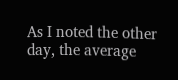As I noted the other day, the average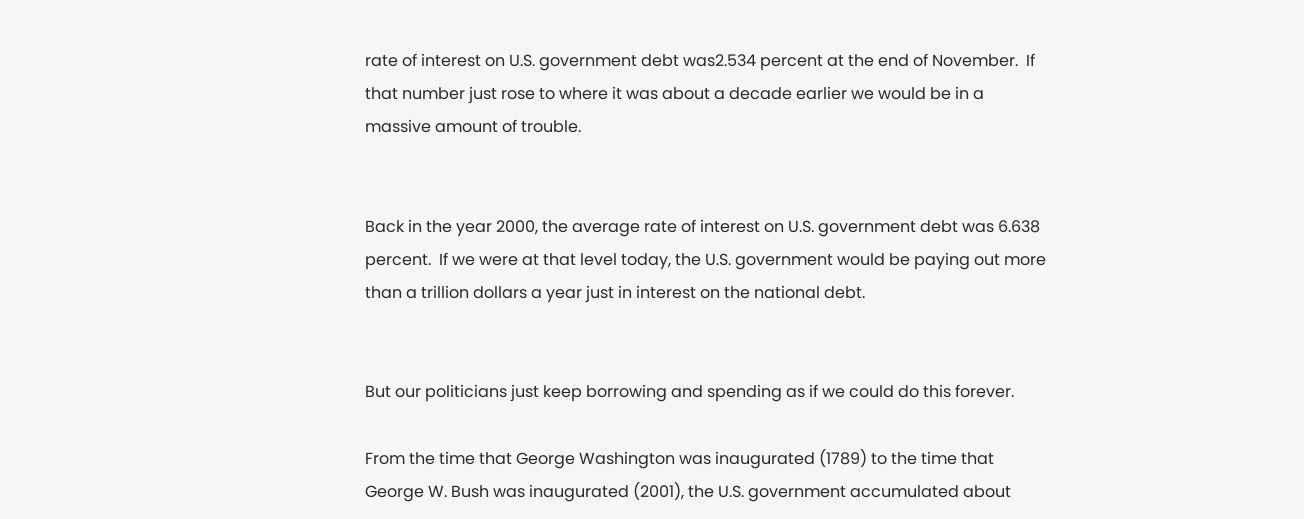rate of interest on U.S. government debt was2.534 percent at the end of November.  If that number just rose to where it was about a decade earlier we would be in a massive amount of trouble.


Back in the year 2000, the average rate of interest on U.S. government debt was 6.638 percent.  If we were at that level today, the U.S. government would be paying out more than a trillion dollars a year just in interest on the national debt.


But our politicians just keep borrowing and spending as if we could do this forever.

From the time that George Washington was inaugurated (1789) to the time that George W. Bush was inaugurated (2001), the U.S. government accumulated about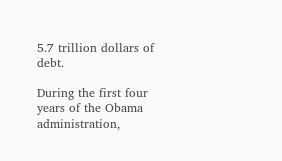5.7 trillion dollars of debt.

During the first four years of the Obama administration,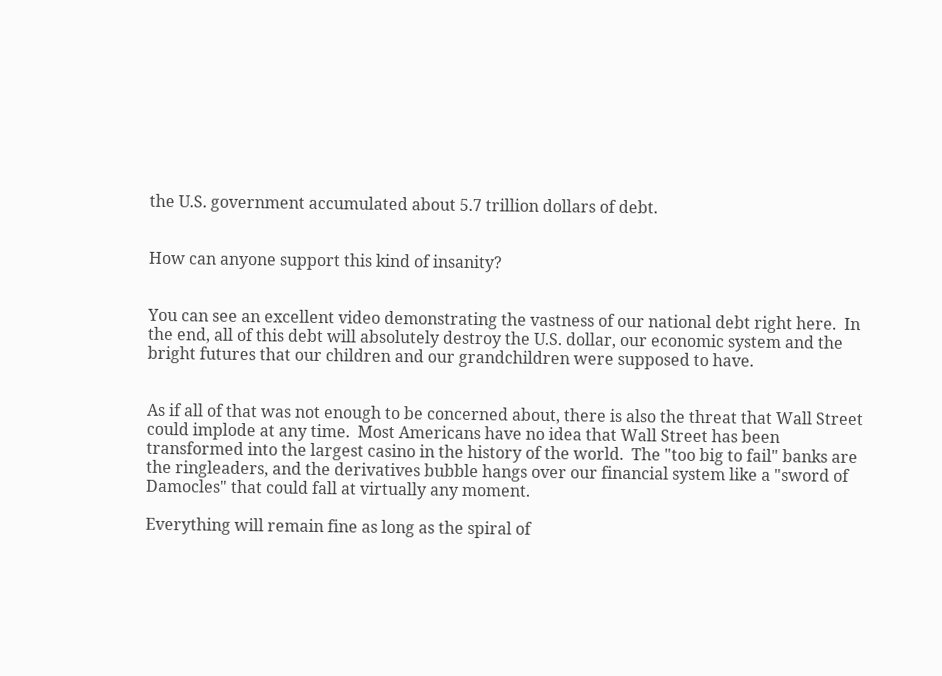the U.S. government accumulated about 5.7 trillion dollars of debt.


How can anyone support this kind of insanity?


You can see an excellent video demonstrating the vastness of our national debt right here.  In the end, all of this debt will absolutely destroy the U.S. dollar, our economic system and the bright futures that our children and our grandchildren were supposed to have.


As if all of that was not enough to be concerned about, there is also the threat that Wall Street could implode at any time.  Most Americans have no idea that Wall Street has been transformed into the largest casino in the history of the world.  The "too big to fail" banks are the ringleaders, and the derivatives bubble hangs over our financial system like a "sword of Damocles" that could fall at virtually any moment.

Everything will remain fine as long as the spiral of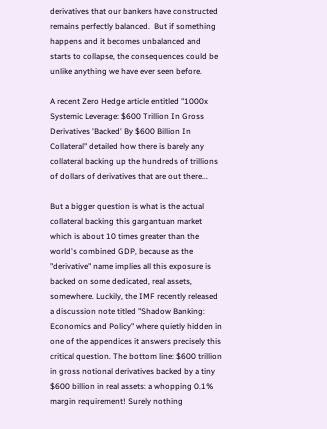derivatives that our bankers have constructed remains perfectly balanced.  But if something happens and it becomes unbalanced and starts to collapse, the consequences could be unlike anything we have ever seen before.

A recent Zero Hedge article entitled "1000x Systemic Leverage: $600 Trillion In Gross Derivatives 'Backed' By $600 Billion In Collateral" detailed how there is barely any collateral backing up the hundreds of trillions of dollars of derivatives that are out there...

But a bigger question is what is the actual collateral backing this gargantuan market which is about 10 times greater than the world's combined GDP, because as the "derivative" name implies all this exposure is backed on some dedicated, real assets, somewhere. Luckily, the IMF recently released a discussion note titled "Shadow Banking: Economics and Policy" where quietly hidden in one of the appendices it answers precisely this critical question. The bottom line: $600 trillion in gross notional derivatives backed by a tiny $600 billion in real assets: a whopping 0.1% margin requirement! Surely nothing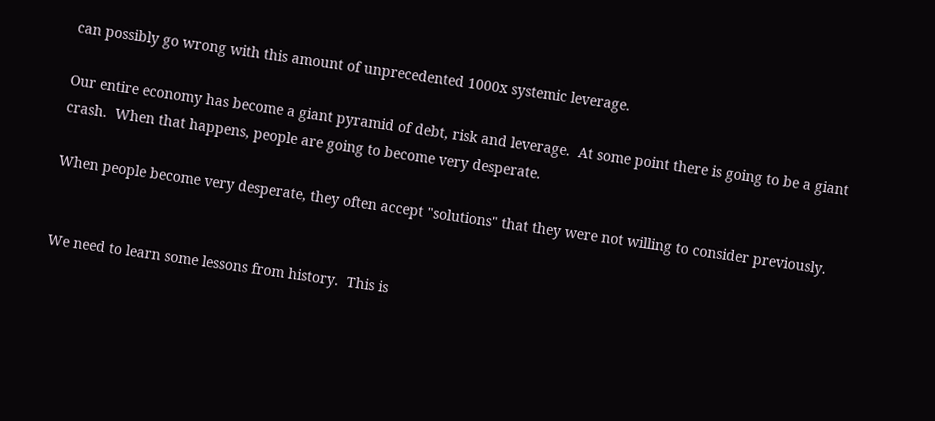can possibly go wrong with this amount of unprecedented 1000x systemic leverage.

Our entire economy has become a giant pyramid of debt, risk and leverage.  At some point there is going to be a giant crash.  When that happens, people are going to become very desperate.

When people become very desperate, they often accept "solutions" that they were not willing to consider previously.


We need to learn some lessons from history.  This is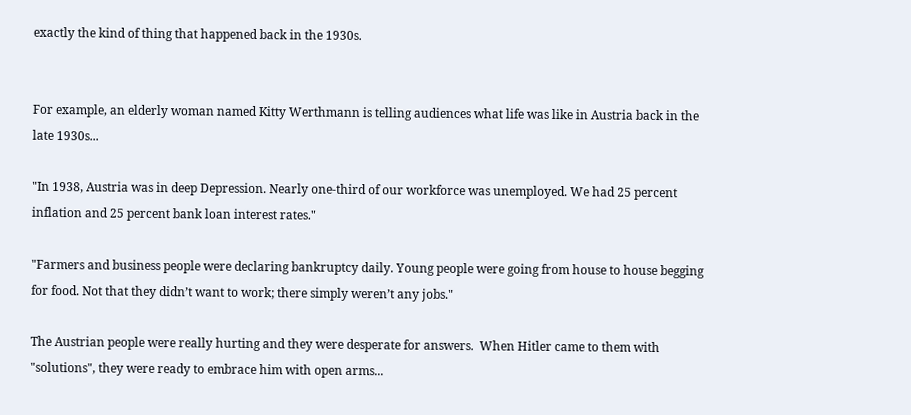exactly the kind of thing that happened back in the 1930s.


For example, an elderly woman named Kitty Werthmann is telling audiences what life was like in Austria back in the late 1930s...

"In 1938, Austria was in deep Depression. Nearly one-third of our workforce was unemployed. We had 25 percent inflation and 25 percent bank loan interest rates."

"Farmers and business people were declaring bankruptcy daily. Young people were going from house to house begging for food. Not that they didn’t want to work; there simply weren’t any jobs."

The Austrian people were really hurting and they were desperate for answers.  When Hitler came to them with "solutions", they were ready to embrace him with open arms...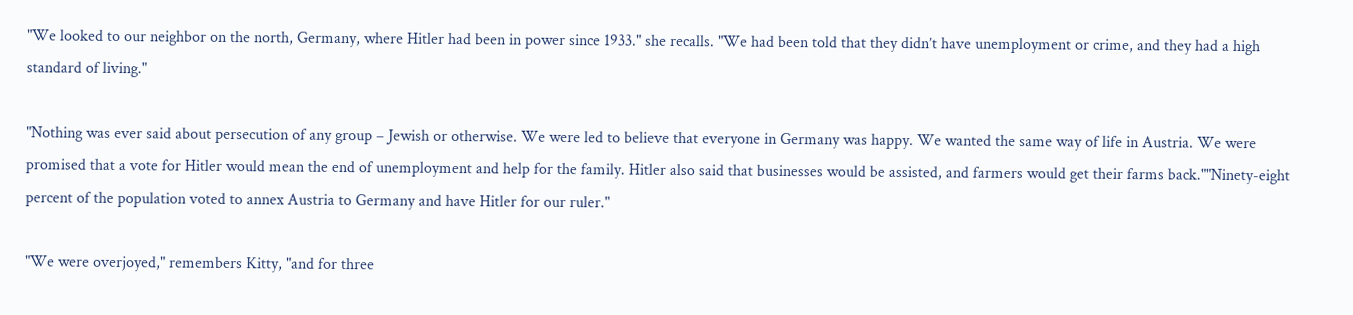"We looked to our neighbor on the north, Germany, where Hitler had been in power since 1933." she recalls. "We had been told that they didn’t have unemployment or crime, and they had a high standard of living."

"Nothing was ever said about persecution of any group – Jewish or otherwise. We were led to believe that everyone in Germany was happy. We wanted the same way of life in Austria. We were promised that a vote for Hitler would mean the end of unemployment and help for the family. Hitler also said that businesses would be assisted, and farmers would get their farms back.""Ninety-eight percent of the population voted to annex Austria to Germany and have Hitler for our ruler."

"We were overjoyed," remembers Kitty, "and for three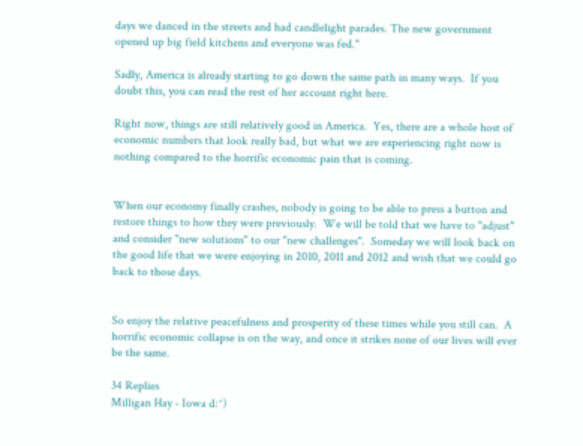days we danced in the streets and had candlelight parades. The new government opened up big field kitchens and everyone was fed."

Sadly, America is already starting to go down the same path in many ways.  If you doubt this, you can read the rest of her account right here.

Right now, things are still relatively good in America.  Yes, there are a whole host of economic numbers that look really bad, but what we are experiencing right now is nothing compared to the horrific economic pain that is coming.


When our economy finally crashes, nobody is going to be able to press a button and restore things to how they were previously.  We will be told that we have to "adjust" and consider "new solutions" to our "new challenges".  Someday we will look back on the good life that we were enjoying in 2010, 2011 and 2012 and wish that we could go back to those days.


So enjoy the relative peacefulness and prosperity of these times while you still can.  A horrific economic collapse is on the way, and once it strikes none of our lives will ever be the same.

34 Replies
Milligan Hay - Iowa d:^)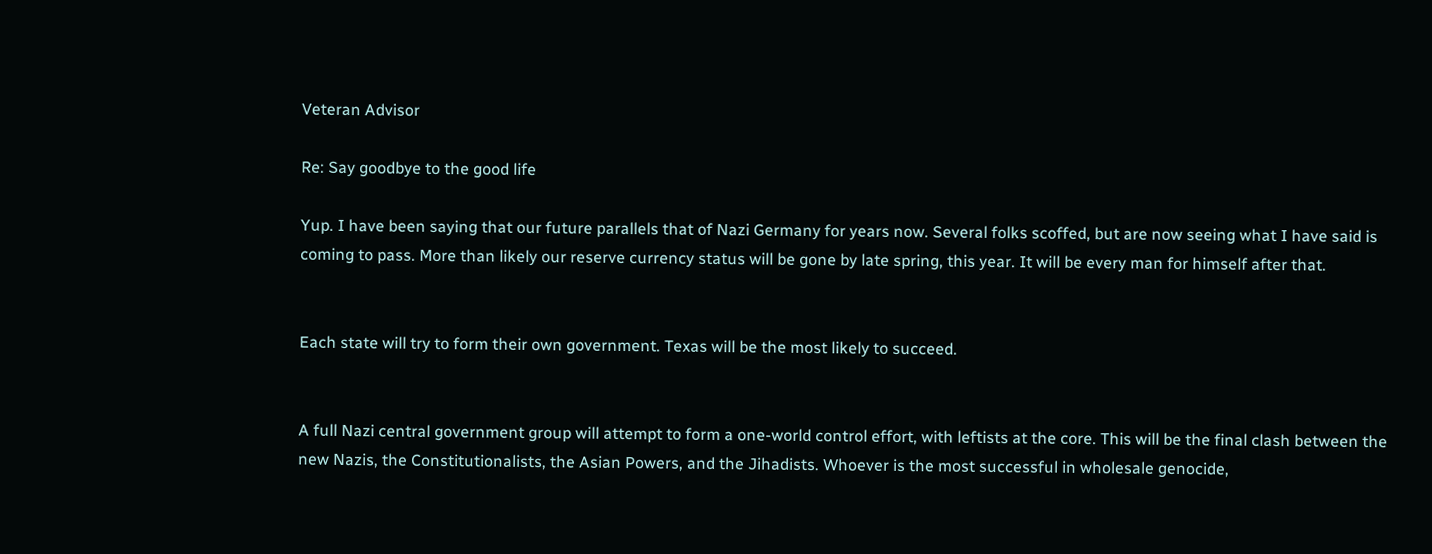Veteran Advisor

Re: Say goodbye to the good life

Yup. I have been saying that our future parallels that of Nazi Germany for years now. Several folks scoffed, but are now seeing what I have said is coming to pass. More than likely our reserve currency status will be gone by late spring, this year. It will be every man for himself after that.


Each state will try to form their own government. Texas will be the most likely to succeed.


A full Nazi central government group will attempt to form a one-world control effort, with leftists at the core. This will be the final clash between the new Nazis, the Constitutionalists, the Asian Powers, and the Jihadists. Whoever is the most successful in wholesale genocide,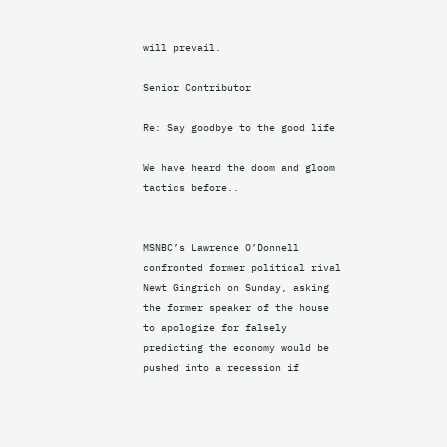will prevail.

Senior Contributor

Re: Say goodbye to the good life

We have heard the doom and gloom tactics before..


MSNBC’s Lawrence O’Donnell confronted former political rival Newt Gingrich on Sunday, asking the former speaker of the house to apologize for falsely predicting the economy would be pushed into a recession if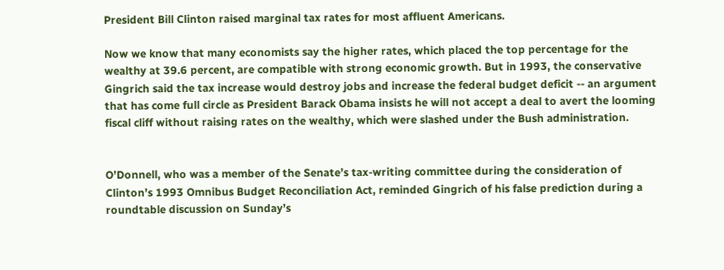President Bill Clinton raised marginal tax rates for most affluent Americans.

Now we know that many economists say the higher rates, which placed the top percentage for the wealthy at 39.6 percent, are compatible with strong economic growth. But in 1993, the conservative Gingrich said the tax increase would destroy jobs and increase the federal budget deficit -- an argument that has come full circle as President Barack Obama insists he will not accept a deal to avert the looming fiscal cliff without raising rates on the wealthy, which were slashed under the Bush administration.


O’Donnell, who was a member of the Senate’s tax-writing committee during the consideration of Clinton’s 1993 Omnibus Budget Reconciliation Act, reminded Gingrich of his false prediction during a roundtable discussion on Sunday’s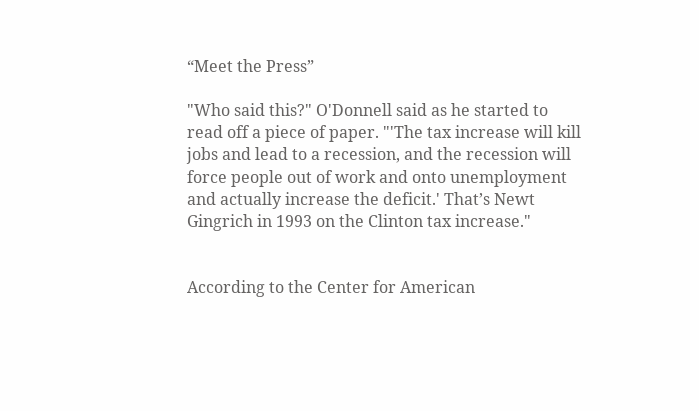“Meet the Press”

"Who said this?" O'Donnell said as he started to read off a piece of paper. "'The tax increase will kill jobs and lead to a recession, and the recession will force people out of work and onto unemployment and actually increase the deficit.' That’s Newt Gingrich in 1993 on the Clinton tax increase."


According to the Center for American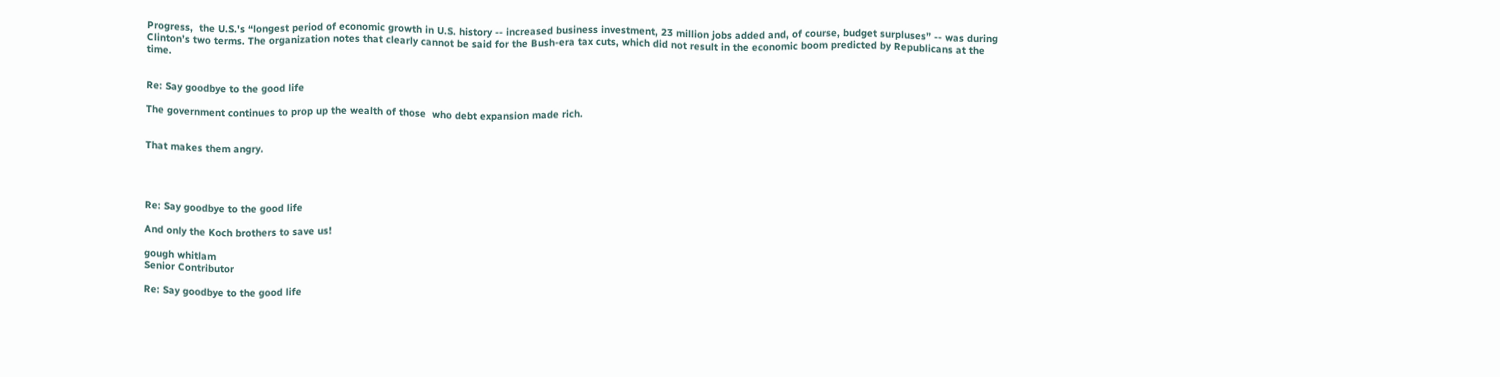Progress,  the U.S.'s “longest period of economic growth in U.S. history -- increased business investment, 23 million jobs added and, of course, budget surpluses” -- was during Clinton’s two terms. The organization notes that clearly cannot be said for the Bush-era tax cuts, which did not result in the economic boom predicted by Republicans at the time.


Re: Say goodbye to the good life

The government continues to prop up the wealth of those  who debt expansion made rich.


That makes them angry.




Re: Say goodbye to the good life

And only the Koch brothers to save us!

gough whitlam
Senior Contributor

Re: Say goodbye to the good life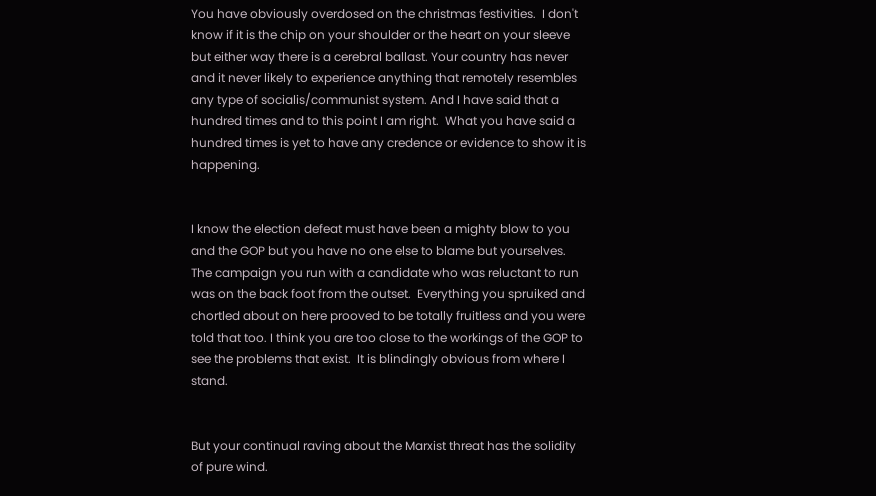You have obviously overdosed on the christmas festivities.  I don't know if it is the chip on your shoulder or the heart on your sleeve but either way there is a cerebral ballast. Your country has never and it never likely to experience anything that remotely resembles any type of socialis/communist system. And I have said that a hundred times and to this point I am right.  What you have said a hundred times is yet to have any credence or evidence to show it is happening.


I know the election defeat must have been a mighty blow to you and the GOP but you have no one else to blame but yourselves.  The campaign you run with a candidate who was reluctant to run was on the back foot from the outset.  Everything you spruiked and chortled about on here prooved to be totally fruitless and you were told that too. I think you are too close to the workings of the GOP to see the problems that exist.  It is blindingly obvious from where I stand.


But your continual raving about the Marxist threat has the solidity of pure wind.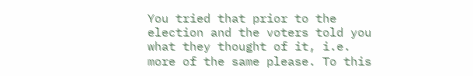You tried that prior to the election and the voters told you what they thought of it, i.e. more of the same please. To this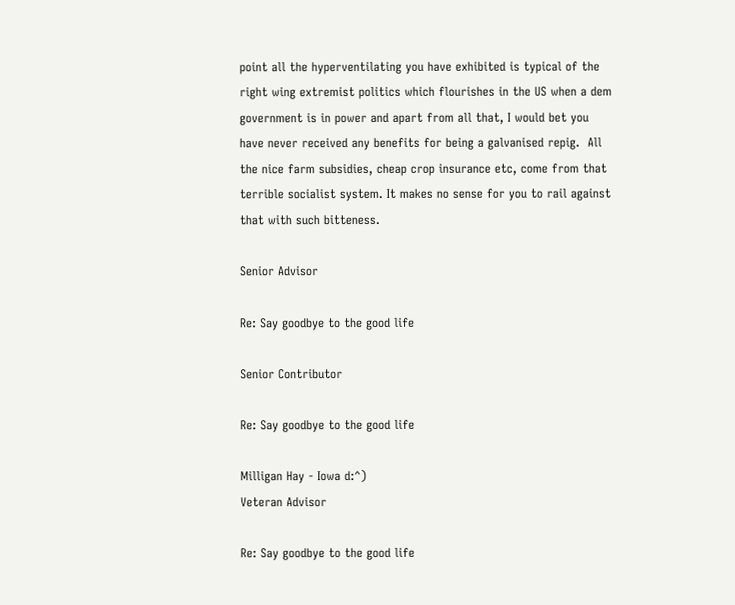point all the hyperventilating you have exhibited is typical of the right wing extremist politics which flourishes in the US when a dem government is in power and apart from all that, I would bet you have never received any benefits for being a galvanised repig.  All the nice farm subsidies, cheap crop insurance etc, come from that terrible socialist system. It makes no sense for you to rail against that with such bitteness.

Senior Advisor

Re: Say goodbye to the good life

Senior Contributor

Re: Say goodbye to the good life

Milligan Hay - Iowa d:^)
Veteran Advisor

Re: Say goodbye to the good life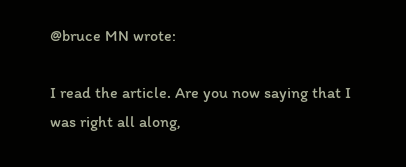@bruce MN wrote:

I read the article. Are you now saying that I was right all along,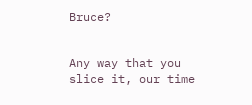Bruce?


Any way that you slice it, our time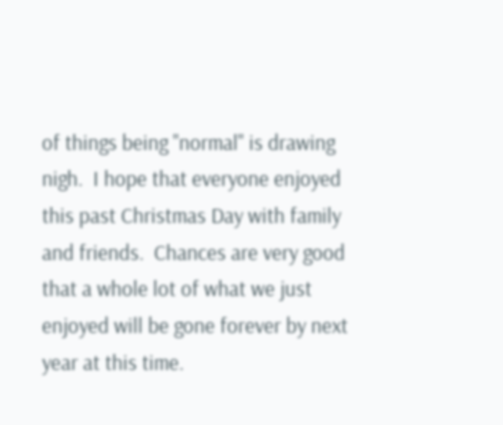of things being "normal" is drawing nigh.  I hope that everyone enjoyed this past Christmas Day with family and friends.  Chances are very good that a whole lot of what we just enjoyed will be gone forever by next year at this time.